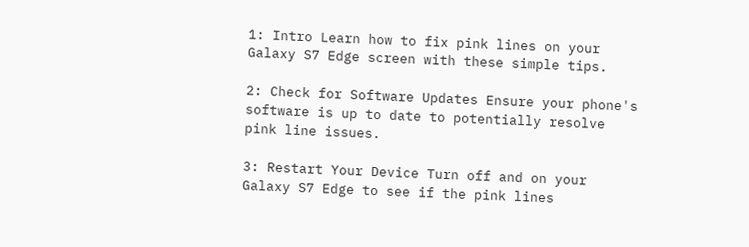1: Intro Learn how to fix pink lines on your Galaxy S7 Edge screen with these simple tips.

2: Check for Software Updates Ensure your phone's software is up to date to potentially resolve pink line issues.

3: Restart Your Device Turn off and on your Galaxy S7 Edge to see if the pink lines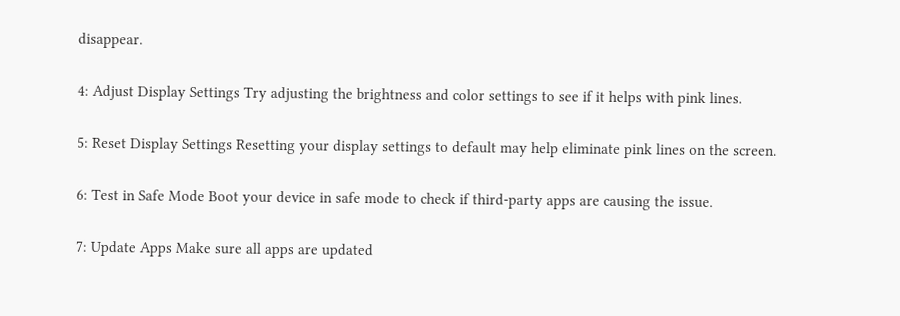disappear.

4: Adjust Display Settings Try adjusting the brightness and color settings to see if it helps with pink lines.

5: Reset Display Settings Resetting your display settings to default may help eliminate pink lines on the screen.

6: Test in Safe Mode Boot your device in safe mode to check if third-party apps are causing the issue.

7: Update Apps Make sure all apps are updated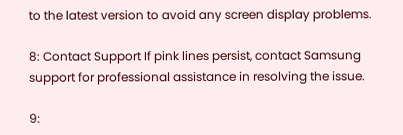to the latest version to avoid any screen display problems.

8: Contact Support If pink lines persist, contact Samsung support for professional assistance in resolving the issue.

9: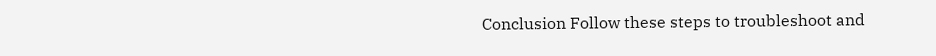Conclusion Follow these steps to troubleshoot and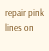repair pink lines on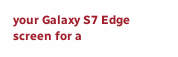your Galaxy S7 Edge screen for a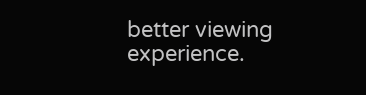better viewing experience.